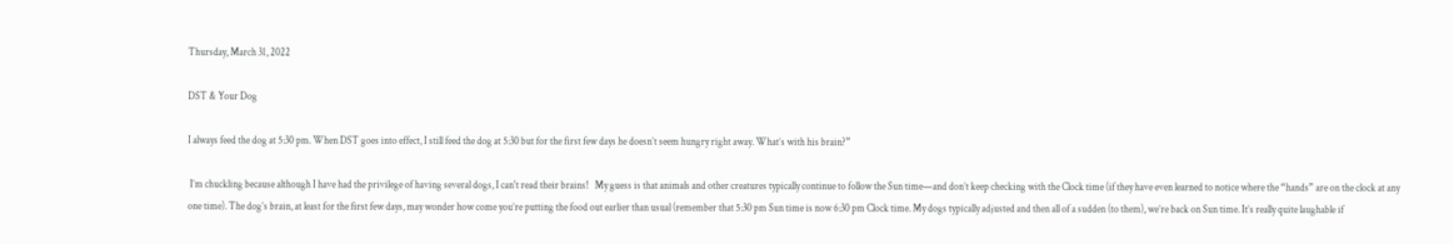Thursday, March 31, 2022

DST & Your Dog

I always feed the dog at 5:30 pm. When DST goes into effect, I still feed the dog at 5:30 but for the first few days he doesn’t seem hungry right away. What’s with his brain?”

 I’m chuckling because although I have had the privilege of having several dogs, I can't read their brains!   My guess is that animals and other creatures typically continue to follow the Sun time—and don’t keep checking with the Clock time (if they have even learned to notice where the “hands” are on the clock at any one time). The dog’s brain, at least for the first few days, may wonder how come you’re putting the food out earlier than usual (remember that 5:30 pm Sun time is now 6:30 pm Clock time. My dogs typically adjusted and then all of a sudden (to them), we’re back on Sun time. It’s really quite laughable if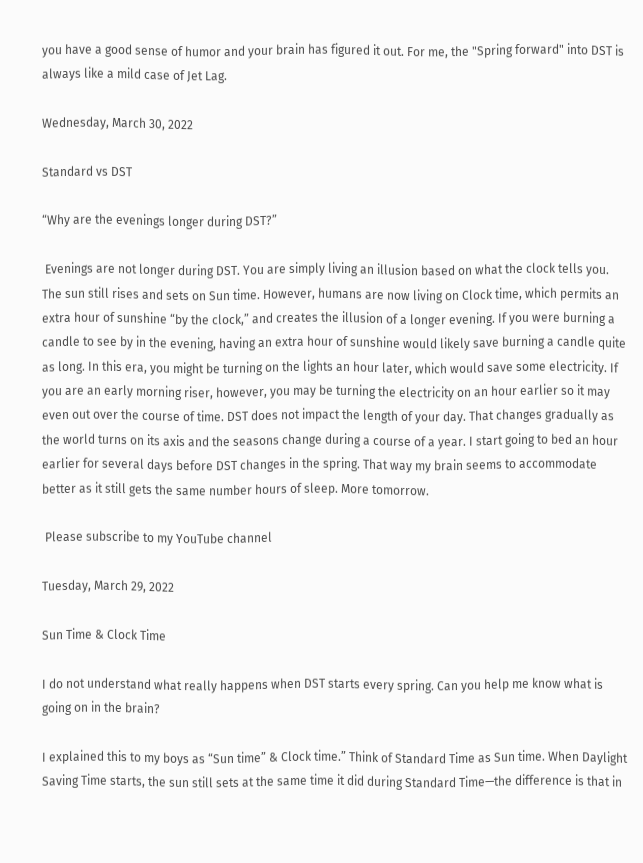you have a good sense of humor and your brain has figured it out. For me, the "Spring forward" into DST is always like a mild case of Jet Lag.

Wednesday, March 30, 2022

Standard vs DST

“Why are the evenings longer during DST?”

 Evenings are not longer during DST. You are simply living an illusion based on what the clock tells you. The sun still rises and sets on Sun time. However, humans are now living on Clock time, which permits an extra hour of sunshine “by the clock,” and creates the illusion of a longer evening. If you were burning a candle to see by in the evening, having an extra hour of sunshine would likely save burning a candle quite as long. In this era, you might be turning on the lights an hour later, which would save some electricity. If you are an early morning riser, however, you may be turning the electricity on an hour earlier so it may even out over the course of time. DST does not impact the length of your day. That changes gradually as the world turns on its axis and the seasons change during a course of a year. I start going to bed an hour earlier for several days before DST changes in the spring. That way my brain seems to accommodate better as it still gets the same number hours of sleep. More tomorrow.

 Please subscribe to my YouTube channel

Tuesday, March 29, 2022

Sun Time & Clock Time

I do not understand what really happens when DST starts every spring. Can you help me know what is going on in the brain?

I explained this to my boys as “Sun time” & Clock time.” Think of Standard Time as Sun time. When Daylight Saving Time starts, the sun still sets at the same time it did during Standard Time—the difference is that in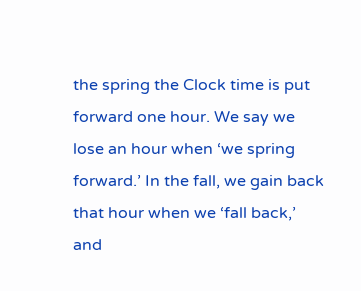the spring the Clock time is put forward one hour. We say we lose an hour when ‘we spring forward.’ In the fall, we gain back that hour when we ‘fall back,’ and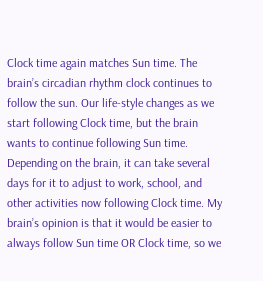Clock time again matches Sun time. The brain’s circadian rhythm clock continues to follow the sun. Our life-style changes as we start following Clock time, but the brain wants to continue following Sun time. Depending on the brain, it can take several days for it to adjust to work, school, and other activities now following Clock time. My brain’s opinion is that it would be easier to always follow Sun time OR Clock time, so we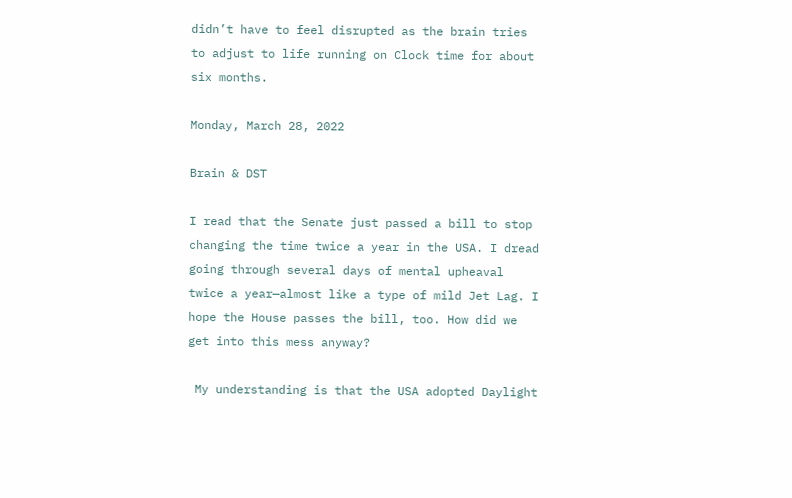didn’t have to feel disrupted as the brain tries to adjust to life running on Clock time for about six months.

Monday, March 28, 2022

Brain & DST

I read that the Senate just passed a bill to stop changing the time twice a year in the USA. I dread going through several days of mental upheaval twice a year—almost like a type of mild Jet Lag. I hope the House passes the bill, too. How did we get into this mess anyway?

 My understanding is that the USA adopted Daylight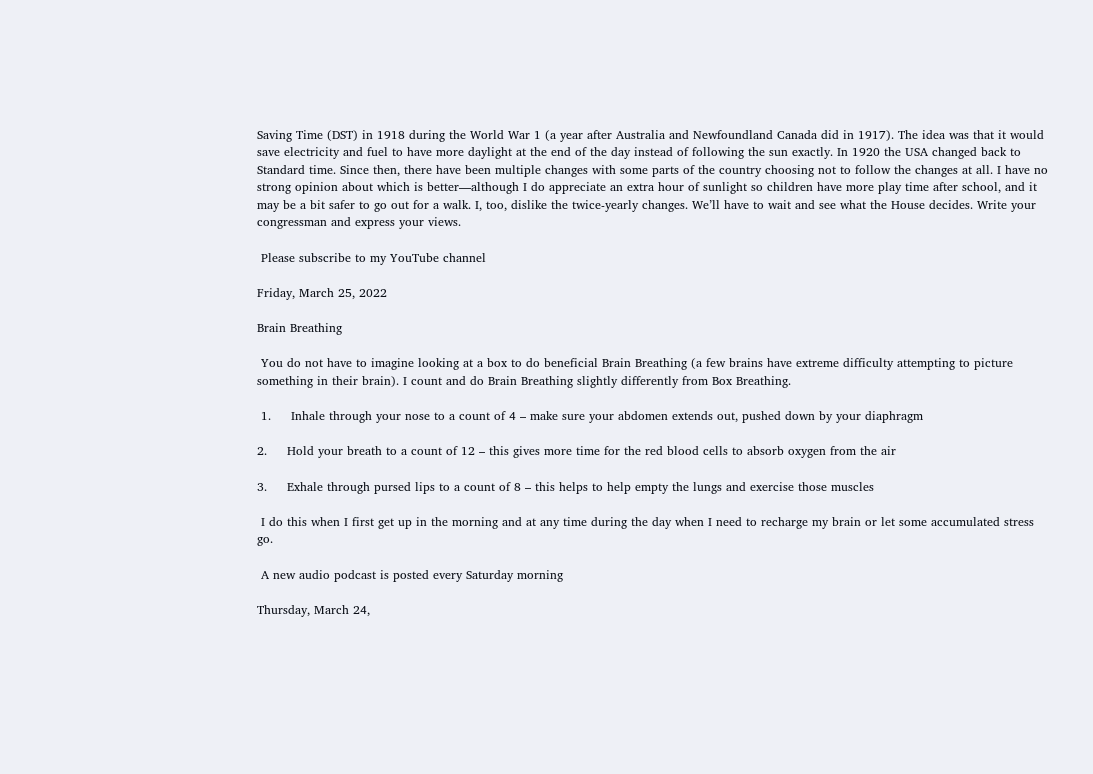Saving Time (DST) in 1918 during the World War 1 (a year after Australia and Newfoundland Canada did in 1917). The idea was that it would save electricity and fuel to have more daylight at the end of the day instead of following the sun exactly. In 1920 the USA changed back to Standard time. Since then, there have been multiple changes with some parts of the country choosing not to follow the changes at all. I have no strong opinion about which is better—although I do appreciate an extra hour of sunlight so children have more play time after school, and it may be a bit safer to go out for a walk. I, too, dislike the twice-yearly changes. We’ll have to wait and see what the House decides. Write your congressman and express your views.

 Please subscribe to my YouTube channel

Friday, March 25, 2022

Brain Breathing

 You do not have to imagine looking at a box to do beneficial Brain Breathing (a few brains have extreme difficulty attempting to picture something in their brain). I count and do Brain Breathing slightly differently from Box Breathing.

 1.     Inhale through your nose to a count of 4 – make sure your abdomen extends out, pushed down by your diaphragm

2.     Hold your breath to a count of 12 – this gives more time for the red blood cells to absorb oxygen from the air

3.     Exhale through pursed lips to a count of 8 – this helps to help empty the lungs and exercise those muscles

 I do this when I first get up in the morning and at any time during the day when I need to recharge my brain or let some accumulated stress go.

 A new audio podcast is posted every Saturday morning

Thursday, March 24,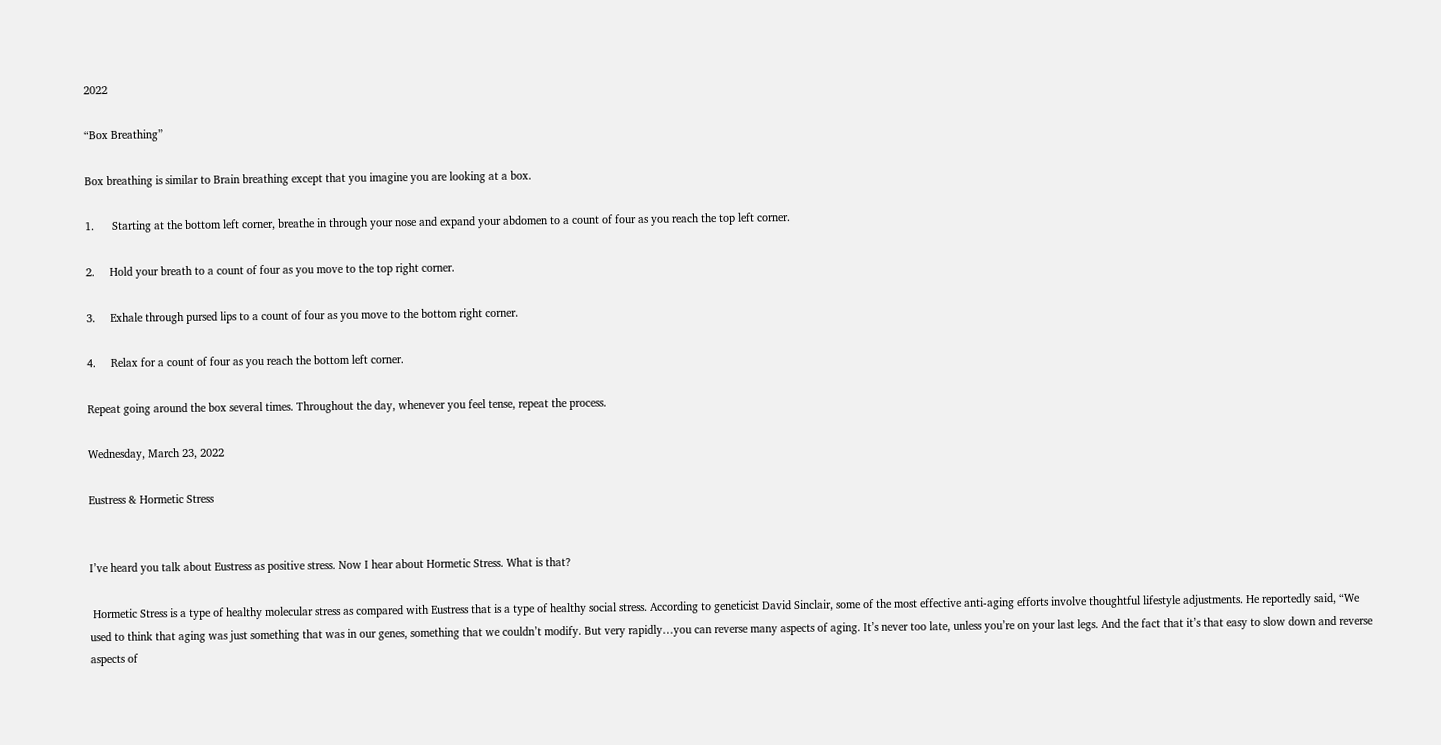2022

“Box Breathing”

Box breathing is similar to Brain breathing except that you imagine you are looking at a box.

1.      Starting at the bottom left corner, breathe in through your nose and expand your abdomen to a count of four as you reach the top left corner.

2.     Hold your breath to a count of four as you move to the top right corner.

3.     Exhale through pursed lips to a count of four as you move to the bottom right corner.

4.     Relax for a count of four as you reach the bottom left corner.

Repeat going around the box several times. Throughout the day, whenever you feel tense, repeat the process.

Wednesday, March 23, 2022

Eustress & Hormetic Stress


I’ve heard you talk about Eustress as positive stress. Now I hear about Hormetic Stress. What is that?

 Hormetic Stress is a type of healthy molecular stress as compared with Eustress that is a type of healthy social stress. According to geneticist David Sinclair, some of the most effective anti-aging efforts involve thoughtful lifestyle adjustments. He reportedly said, “We used to think that aging was just something that was in our genes, something that we couldn’t modify. But very rapidly…you can reverse many aspects of aging. It’s never too late, unless you’re on your last legs. And the fact that it’s that easy to slow down and reverse aspects of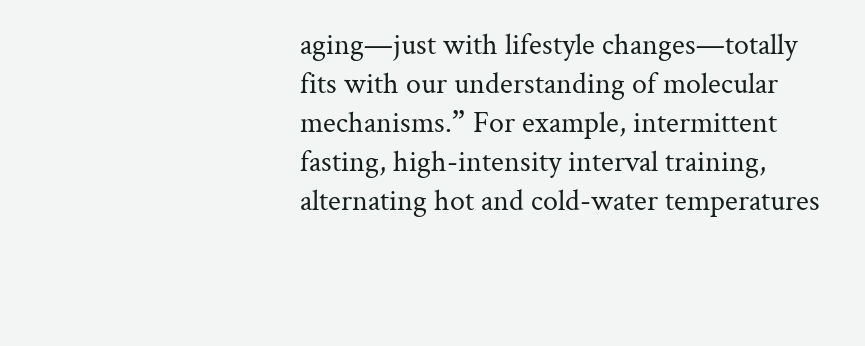aging—just with lifestyle changes—totally fits with our understanding of molecular mechanisms.” For example, intermittent fasting, high-intensity interval training, alternating hot and cold-water temperatures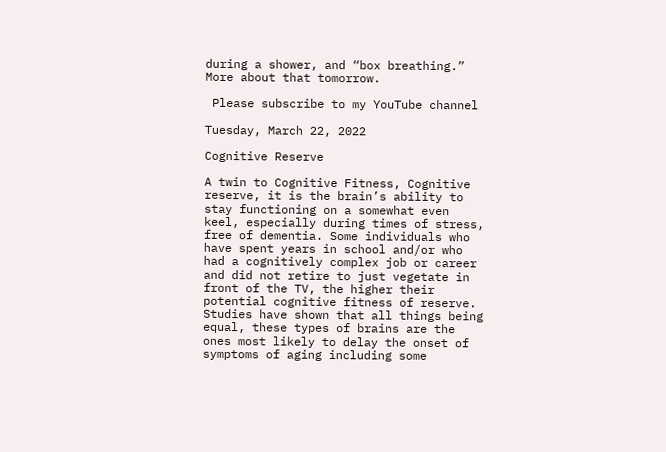during a shower, and “box breathing.” More about that tomorrow.

 Please subscribe to my YouTube channel

Tuesday, March 22, 2022

Cognitive Reserve

A twin to Cognitive Fitness, Cognitive reserve, it is the brain’s ability to stay functioning on a somewhat even keel, especially during times of stress, free of dementia. Some individuals who have spent years in school and/or who had a cognitively complex job or career and did not retire to just vegetate in front of the TV, the higher their potential cognitive fitness of reserve. Studies have shown that all things being equal, these types of brains are the ones most likely to delay the onset of symptoms of aging including some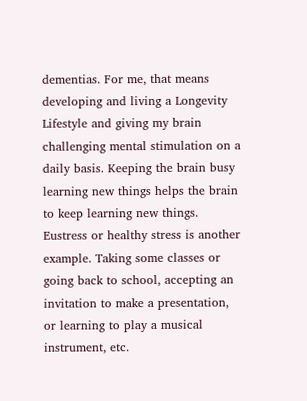dementias. For me, that means developing and living a Longevity Lifestyle and giving my brain challenging mental stimulation on a daily basis. Keeping the brain busy learning new things helps the brain to keep learning new things. Eustress or healthy stress is another example. Taking some classes or going back to school, accepting an invitation to make a presentation, or learning to play a musical instrument, etc.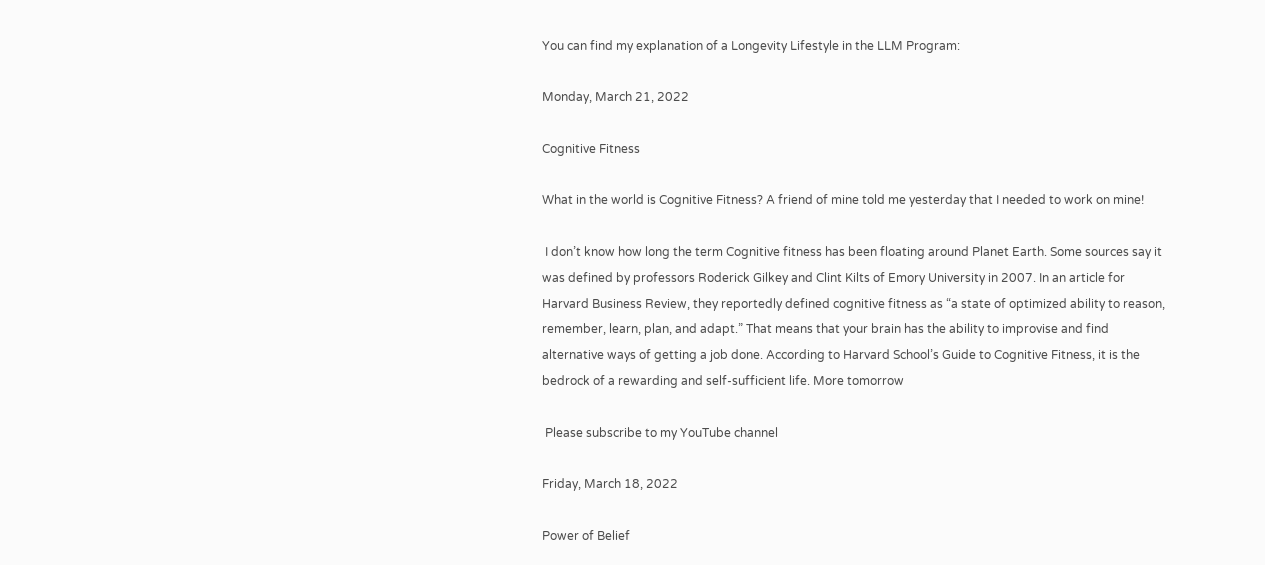You can find my explanation of a Longevity Lifestyle in the LLM Program:

Monday, March 21, 2022

Cognitive Fitness

What in the world is Cognitive Fitness? A friend of mine told me yesterday that I needed to work on mine!

 I don’t know how long the term Cognitive fitness has been floating around Planet Earth. Some sources say it was defined by professors Roderick Gilkey and Clint Kilts of Emory University in 2007. In an article for Harvard Business Review, they reportedly defined cognitive fitness as “a state of optimized ability to reason, remember, learn, plan, and adapt.” That means that your brain has the ability to improvise and find alternative ways of getting a job done. According to Harvard School’s Guide to Cognitive Fitness, it is the bedrock of a rewarding and self-sufficient life. More tomorrow

 Please subscribe to my YouTube channel

Friday, March 18, 2022

Power of Belief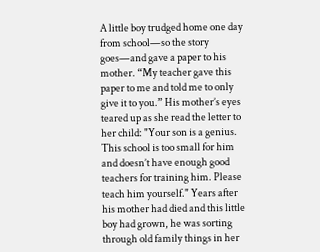A little boy trudged home one day from school—so the story goes—and gave a paper to his mother. “My teacher gave this paper to me and told me to only give it to you.” His mother’s eyes teared up as she read the letter to her child: "Your son is a genius. This school is too small for him and doesn’t have enough good teachers for training him. Please teach him yourself." Years after his mother had died and this little boy had grown, he was sorting through old family things in her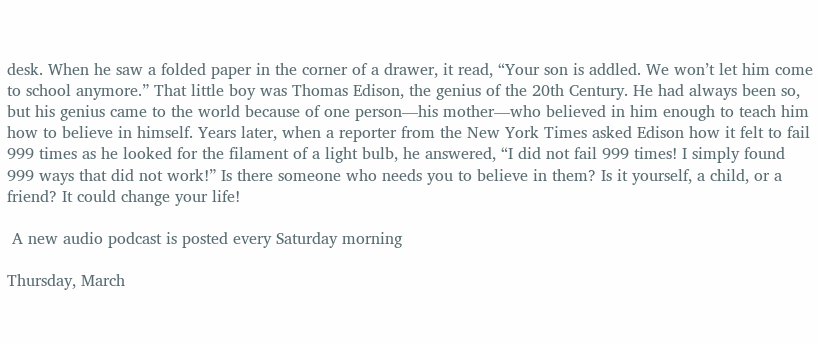desk. When he saw a folded paper in the corner of a drawer, it read, “Your son is addled. We won’t let him come to school anymore.” That little boy was Thomas Edison, the genius of the 20th Century. He had always been so, but his genius came to the world because of one person—his mother—who believed in him enough to teach him how to believe in himself. Years later, when a reporter from the New York Times asked Edison how it felt to fail 999 times as he looked for the filament of a light bulb, he answered, “I did not fail 999 times! I simply found 999 ways that did not work!” Is there someone who needs you to believe in them? Is it yourself, a child, or a friend? It could change your life!

 A new audio podcast is posted every Saturday morning

Thursday, March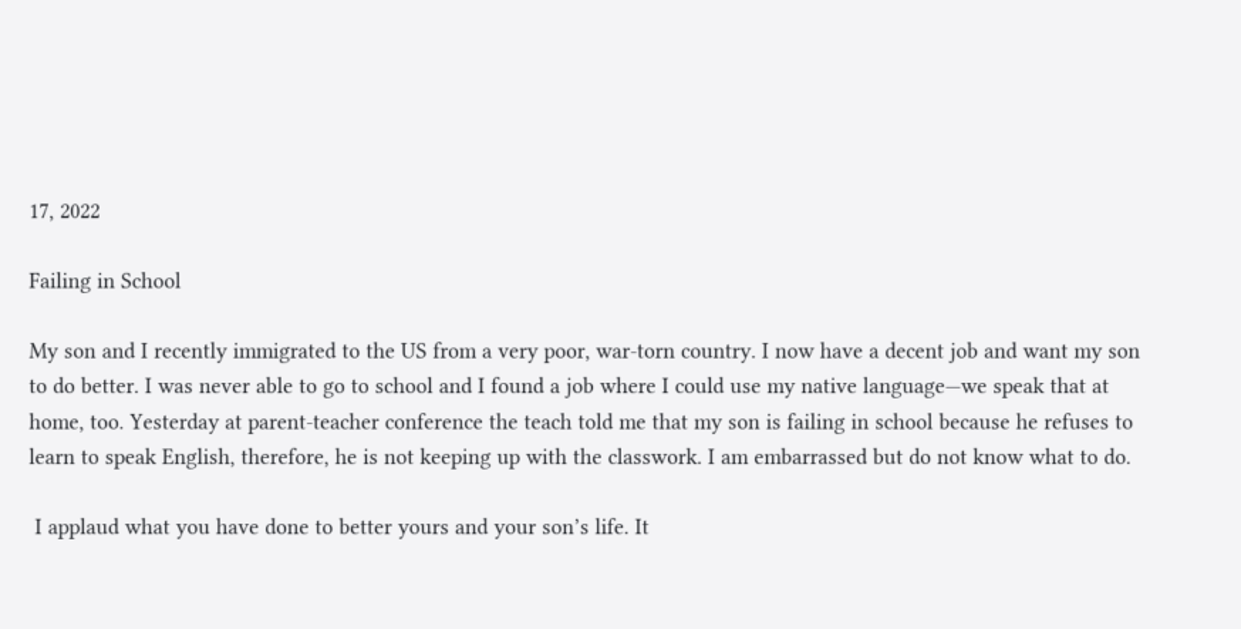17, 2022

Failing in School

My son and I recently immigrated to the US from a very poor, war-torn country. I now have a decent job and want my son to do better. I was never able to go to school and I found a job where I could use my native language—we speak that at home, too. Yesterday at parent-teacher conference the teach told me that my son is failing in school because he refuses to learn to speak English, therefore, he is not keeping up with the classwork. I am embarrassed but do not know what to do.

 I applaud what you have done to better yours and your son’s life. It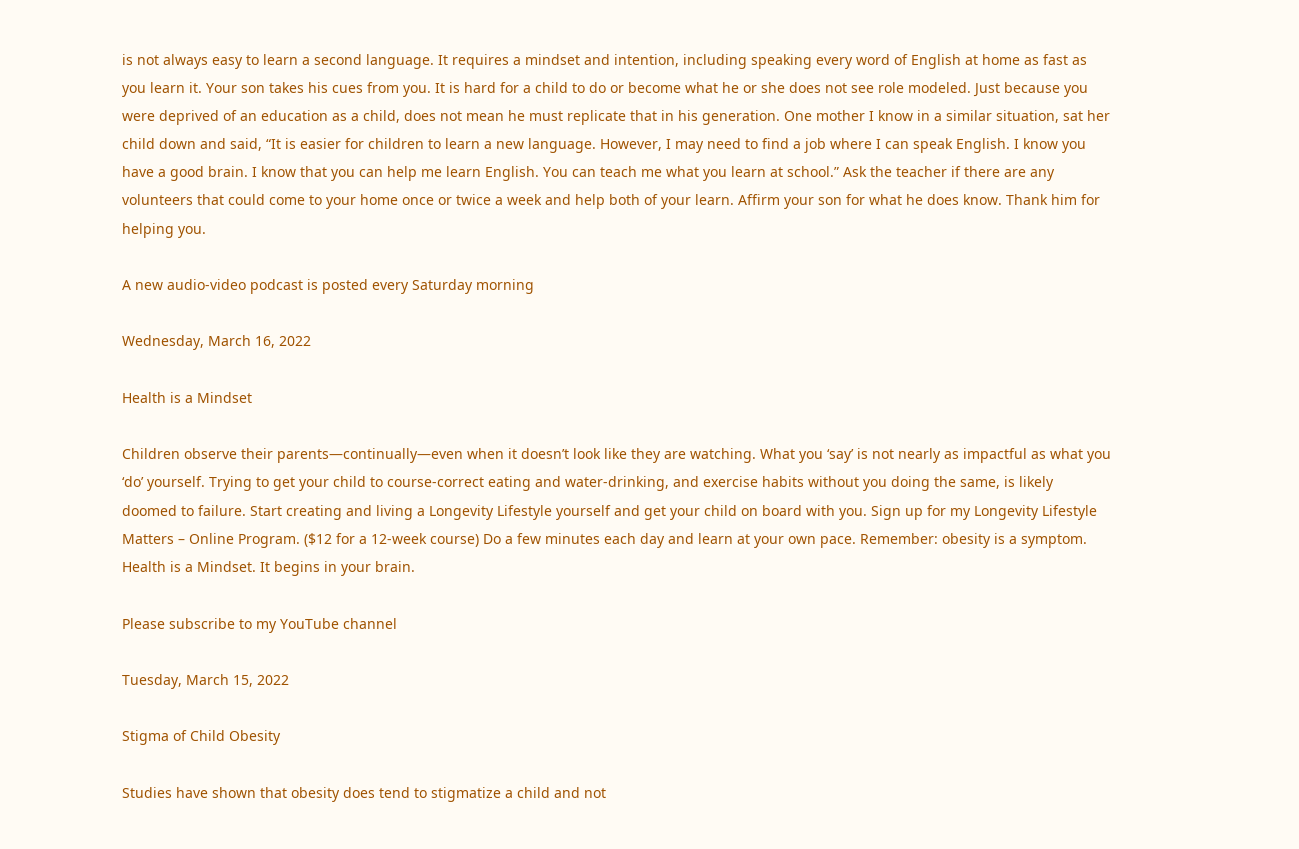is not always easy to learn a second language. It requires a mindset and intention, including speaking every word of English at home as fast as you learn it. Your son takes his cues from you. It is hard for a child to do or become what he or she does not see role modeled. Just because you were deprived of an education as a child, does not mean he must replicate that in his generation. One mother I know in a similar situation, sat her child down and said, “It is easier for children to learn a new language. However, I may need to find a job where I can speak English. I know you have a good brain. I know that you can help me learn English. You can teach me what you learn at school.” Ask the teacher if there are any volunteers that could come to your home once or twice a week and help both of your learn. Affirm your son for what he does know. Thank him for helping you.

A new audio-video podcast is posted every Saturday morning

Wednesday, March 16, 2022

Health is a Mindset

Children observe their parents—continually—even when it doesn’t look like they are watching. What you ‘say’ is not nearly as impactful as what you ‘do’ yourself. Trying to get your child to course-correct eating and water-drinking, and exercise habits without you doing the same, is likely doomed to failure. Start creating and living a Longevity Lifestyle yourself and get your child on board with you. Sign up for my Longevity Lifestyle Matters – Online Program. ($12 for a 12-week course) Do a few minutes each day and learn at your own pace. Remember: obesity is a symptom. Health is a Mindset. It begins in your brain.

Please subscribe to my YouTube channel

Tuesday, March 15, 2022

Stigma of Child Obesity

Studies have shown that obesity does tend to stigmatize a child and not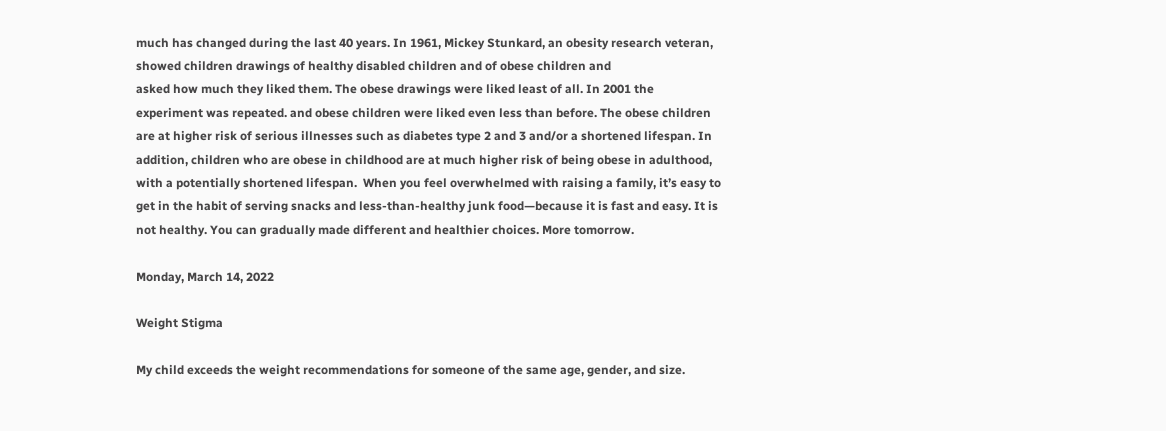much has changed during the last 40 years. In 1961, Mickey Stunkard, an obesity research veteran, showed children drawings of healthy disabled children and of obese children and
asked how much they liked them. The obese drawings were liked least of all. In 2001 the experiment was repeated. and obese children were liked even less than before. The obese children are at higher risk of serious illnesses such as diabetes type 2 and 3 and/or a shortened lifespan. In addition, children who are obese in childhood are at much higher risk of being obese in adulthood, with a potentially shortened lifespan.  When you feel overwhelmed with raising a family, it’s easy to get in the habit of serving snacks and less-than-healthy junk food—because it is fast and easy. It is not healthy. You can gradually made different and healthier choices. More tomorrow.

Monday, March 14, 2022

Weight Stigma

My child exceeds the weight recommendations for someone of the same age, gender, and size.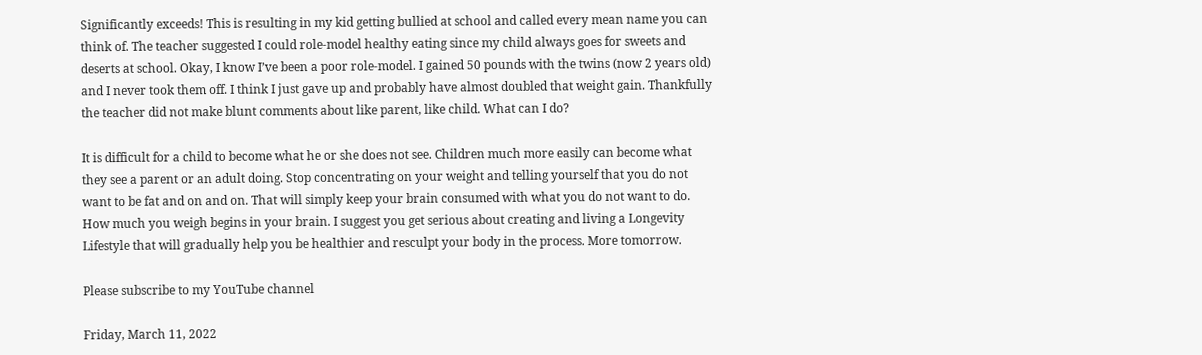Significantly exceeds! This is resulting in my kid getting bullied at school and called every mean name you can think of. The teacher suggested I could role-model healthy eating since my child always goes for sweets and deserts at school. Okay, I know I’ve been a poor role-model. I gained 50 pounds with the twins (now 2 years old) and I never took them off. I think I just gave up and probably have almost doubled that weight gain. Thankfully the teacher did not make blunt comments about like parent, like child. What can I do?

It is difficult for a child to become what he or she does not see. Children much more easily can become what they see a parent or an adult doing. Stop concentrating on your weight and telling yourself that you do not want to be fat and on and on. That will simply keep your brain consumed with what you do not want to do. How much you weigh begins in your brain. I suggest you get serious about creating and living a Longevity Lifestyle that will gradually help you be healthier and resculpt your body in the process. More tomorrow.

Please subscribe to my YouTube channel

Friday, March 11, 2022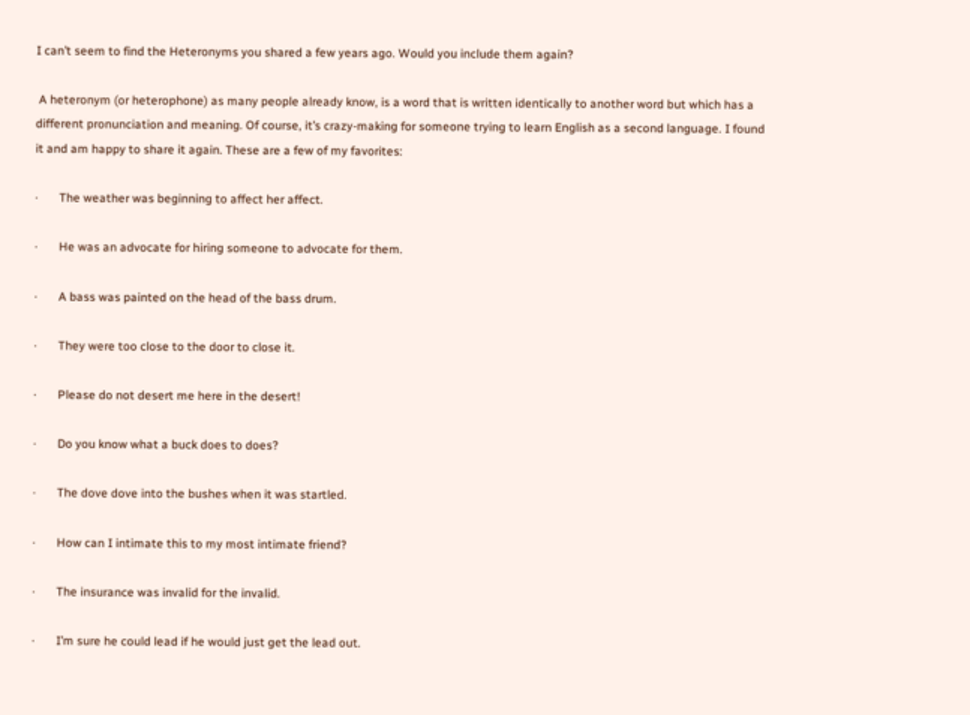I can’t seem to find the Heteronyms you shared a few years ago. Would you include them again?

 A heteronym (or heterophone) as many people already know, is a word that is written identically to another word but which has a different pronunciation and meaning. Of course, it’s crazy-making for someone trying to learn English as a second language. I found it and am happy to share it again. These are a few of my favorites:

·       The weather was beginning to affect her affect.

·       He was an advocate for hiring someone to advocate for them.

·       A bass was painted on the head of the bass drum.

·       They were too close to the door to close it.

·       Please do not desert me here in the desert!

·       Do you know what a buck does to does?

·       The dove dove into the bushes when it was startled.

·       How can I intimate this to my most intimate friend?

·       The insurance was invalid for the invalid.

·       I’m sure he could lead if he would just get the lead out.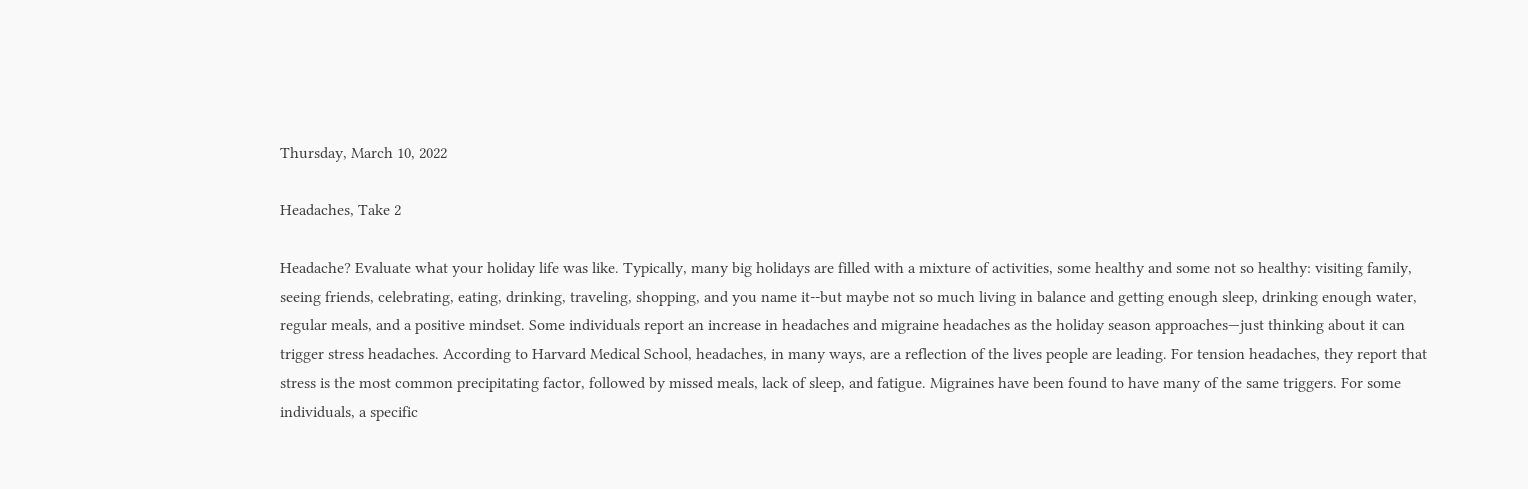Thursday, March 10, 2022

Headaches, Take 2

Headache? Evaluate what your holiday life was like. Typically, many big holidays are filled with a mixture of activities, some healthy and some not so healthy: visiting family, seeing friends, celebrating, eating, drinking, traveling, shopping, and you name it--but maybe not so much living in balance and getting enough sleep, drinking enough water, regular meals, and a positive mindset. Some individuals report an increase in headaches and migraine headaches as the holiday season approaches—just thinking about it can trigger stress headaches. According to Harvard Medical School, headaches, in many ways, are a reflection of the lives people are leading. For tension headaches, they report that stress is the most common precipitating factor, followed by missed meals, lack of sleep, and fatigue. Migraines have been found to have many of the same triggers. For some individuals, a specific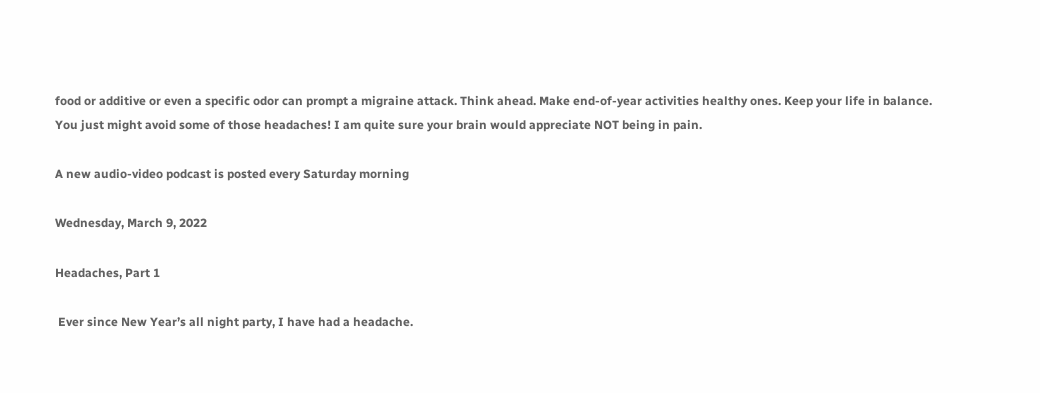food or additive or even a specific odor can prompt a migraine attack. Think ahead. Make end-of-year activities healthy ones. Keep your life in balance. You just might avoid some of those headaches! I am quite sure your brain would appreciate NOT being in pain.

A new audio-video podcast is posted every Saturday morning

Wednesday, March 9, 2022

Headaches, Part 1

 Ever since New Year’s all night party, I have had a headache.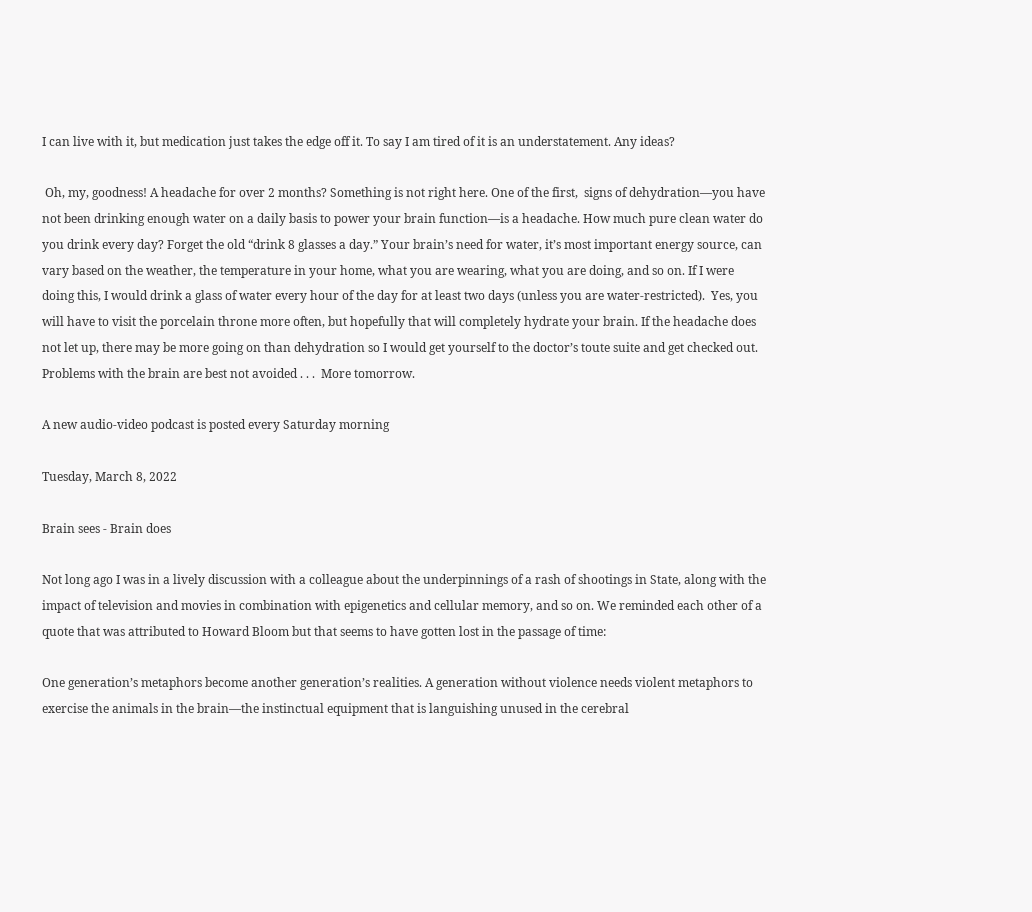I can live with it, but medication just takes the edge off it. To say I am tired of it is an understatement. Any ideas?

 Oh, my, goodness! A headache for over 2 months? Something is not right here. One of the first,  signs of dehydration—you have not been drinking enough water on a daily basis to power your brain function—is a headache. How much pure clean water do you drink every day? Forget the old “drink 8 glasses a day.” Your brain’s need for water, it’s most important energy source, can vary based on the weather, the temperature in your home, what you are wearing, what you are doing, and so on. If I were doing this, I would drink a glass of water every hour of the day for at least two days (unless you are water-restricted).  Yes, you will have to visit the porcelain throne more often, but hopefully that will completely hydrate your brain. If the headache does not let up, there may be more going on than dehydration so I would get yourself to the doctor’s toute suite and get checked out. Problems with the brain are best not avoided . . .  More tomorrow.

A new audio-video podcast is posted every Saturday morning

Tuesday, March 8, 2022

Brain sees - Brain does

Not long ago I was in a lively discussion with a colleague about the underpinnings of a rash of shootings in State, along with the impact of television and movies in combination with epigenetics and cellular memory, and so on. We reminded each other of a quote that was attributed to Howard Bloom but that seems to have gotten lost in the passage of time:

One generation’s metaphors become another generation’s realities. A generation without violence needs violent metaphors to exercise the animals in the brain—the instinctual equipment that is languishing unused in the cerebral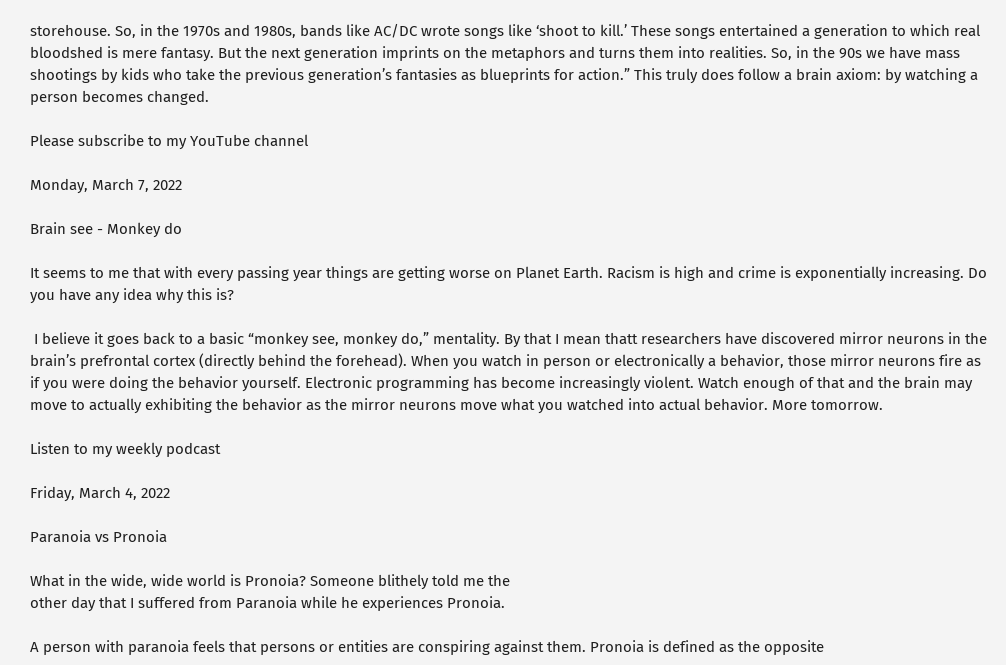storehouse. So, in the 1970s and 1980s, bands like AC/DC wrote songs like ‘shoot to kill.’ These songs entertained a generation to which real bloodshed is mere fantasy. But the next generation imprints on the metaphors and turns them into realities. So, in the 90s we have mass shootings by kids who take the previous generation’s fantasies as blueprints for action.” This truly does follow a brain axiom: by watching a person becomes changed.

Please subscribe to my YouTube channel

Monday, March 7, 2022

Brain see - Monkey do

It seems to me that with every passing year things are getting worse on Planet Earth. Racism is high and crime is exponentially increasing. Do you have any idea why this is?

 I believe it goes back to a basic “monkey see, monkey do,” mentality. By that I mean thatt researchers have discovered mirror neurons in the brain’s prefrontal cortex (directly behind the forehead). When you watch in person or electronically a behavior, those mirror neurons fire as if you were doing the behavior yourself. Electronic programming has become increasingly violent. Watch enough of that and the brain may move to actually exhibiting the behavior as the mirror neurons move what you watched into actual behavior. More tomorrow.

Listen to my weekly podcast

Friday, March 4, 2022

Paranoia vs Pronoia

What in the wide, wide world is Pronoia? Someone blithely told me the
other day that I suffered from Paranoia while he experiences Pronoia.

A person with paranoia feels that persons or entities are conspiring against them. Pronoia is defined as the opposite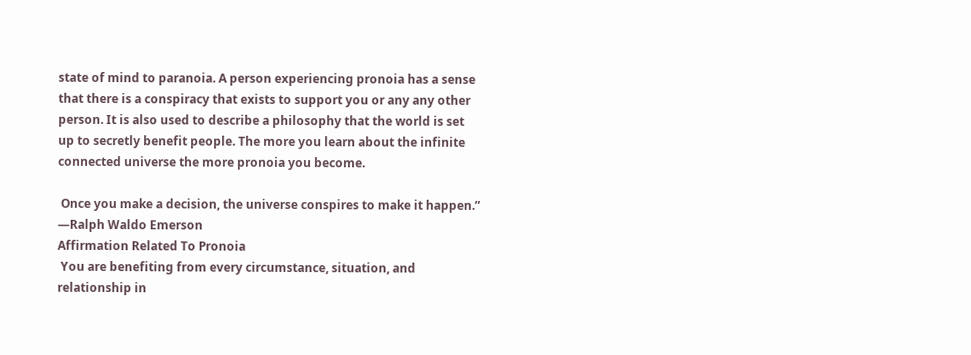state of mind to paranoia. A person experiencing pronoia has a sense that there is a conspiracy that exists to support you or any any other person. It is also used to describe a philosophy that the world is set up to secretly benefit people. The more you learn about the infinite connected universe the more pronoia you become.

 Once you make a decision, the universe conspires to make it happen.”
—Ralph Waldo Emerson
Affirmation Related To Pronoia
 You are benefiting from every circumstance, situation, and relationship in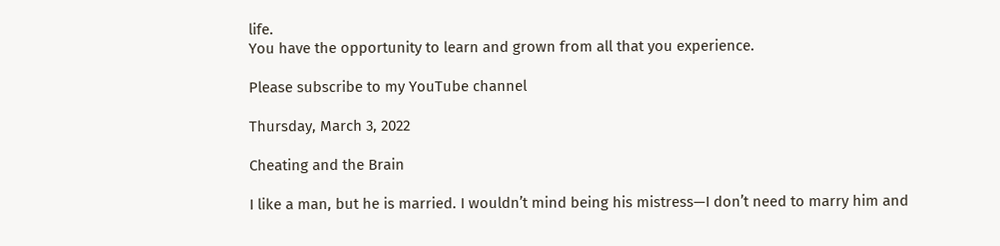life.
You have the opportunity to learn and grown from all that you experience.

Please subscribe to my YouTube channel

Thursday, March 3, 2022

Cheating and the Brain

I like a man, but he is married. I wouldn’t mind being his mistress—I don’t need to marry him and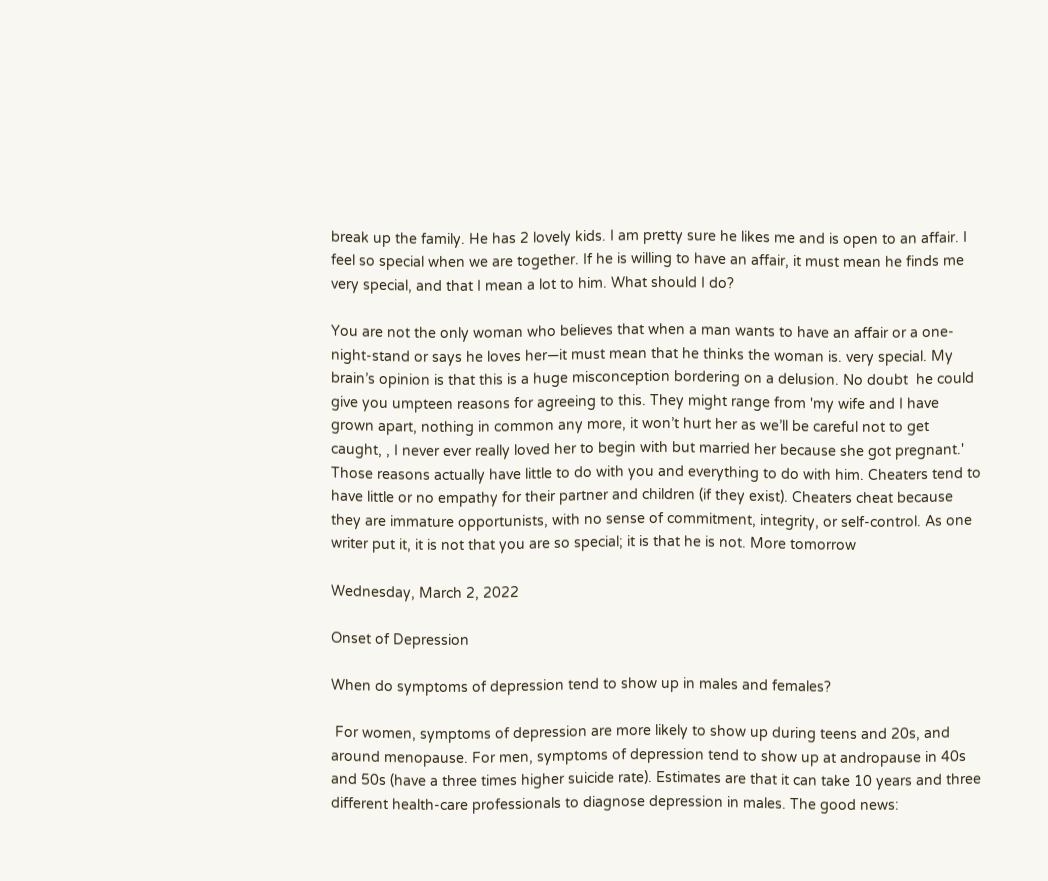break up the family. He has 2 lovely kids. I am pretty sure he likes me and is open to an affair. I feel so special when we are together. If he is willing to have an affair, it must mean he finds me very special, and that I mean a lot to him. What should I do?

You are not the only woman who believes that when a man wants to have an affair or a one-night-stand or says he loves her—it must mean that he thinks the woman is. very special. My brain’s opinion is that this is a huge misconception bordering on a delusion. No doubt  he could give you umpteen reasons for agreeing to this. They might range from 'my wife and I have grown apart, nothing in common any more, it won’t hurt her as we’ll be careful not to get caught, , I never ever really loved her to begin with but married her because she got pregnant.' Those reasons actually have little to do with you and everything to do with him. Cheaters tend to have little or no empathy for their partner and children (if they exist). Cheaters cheat because they are immature opportunists, with no sense of commitment, integrity, or self-control. As one writer put it, it is not that you are so special; it is that he is not. More tomorrow

Wednesday, March 2, 2022

Onset of Depression

When do symptoms of depression tend to show up in males and females?

 For women, symptoms of depression are more likely to show up during teens and 20s, and around menopause. For men, symptoms of depression tend to show up at andropause in 40s and 50s (have a three times higher suicide rate). Estimates are that it can take 10 years and three different health-care professionals to diagnose depression in males. The good news: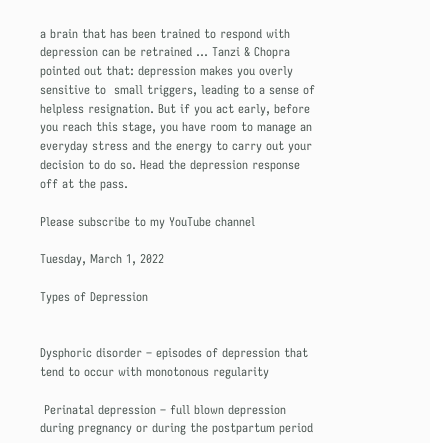a brain that has been trained to respond with depression can be retrained … Tanzi & Chopra pointed out that: depression makes you overly sensitive to  small triggers, leading to a sense of helpless resignation. But if you act early, before you reach this stage, you have room to manage an everyday stress and the energy to carry out your decision to do so. Head the depression response off at the pass.

Please subscribe to my YouTube channel

Tuesday, March 1, 2022

Types of Depression


Dysphoric disorder – episodes of depression that tend to occur with monotonous regularity

 Perinatal depression – full blown depression during pregnancy or during the postpartum period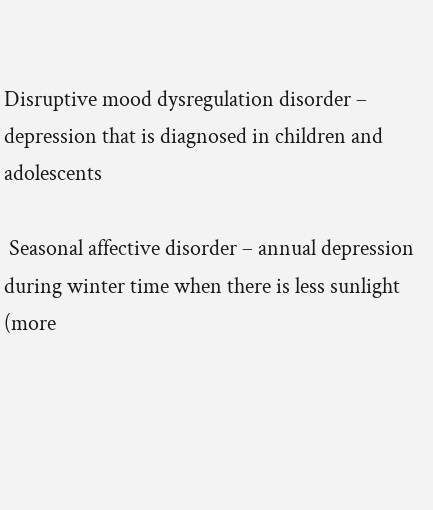Disruptive mood dysregulation disorder – depression that is diagnosed in children and adolescents

 Seasonal affective disorder – annual depression during winter time when there is less sunlight (more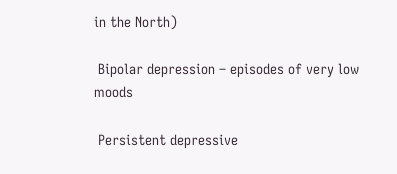in the North)

 Bipolar depression – episodes of very low moods

 Persistent depressive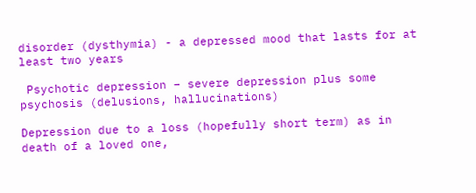disorder (dysthymia) - a depressed mood that lasts for at least two years

 Psychotic depression – severe depression plus some psychosis (delusions, hallucinations)

Depression due to a loss (hopefully short term) as in death of a loved one,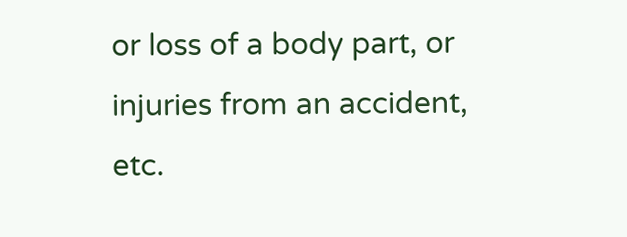or loss of a body part, or injuries from an accident, etc.